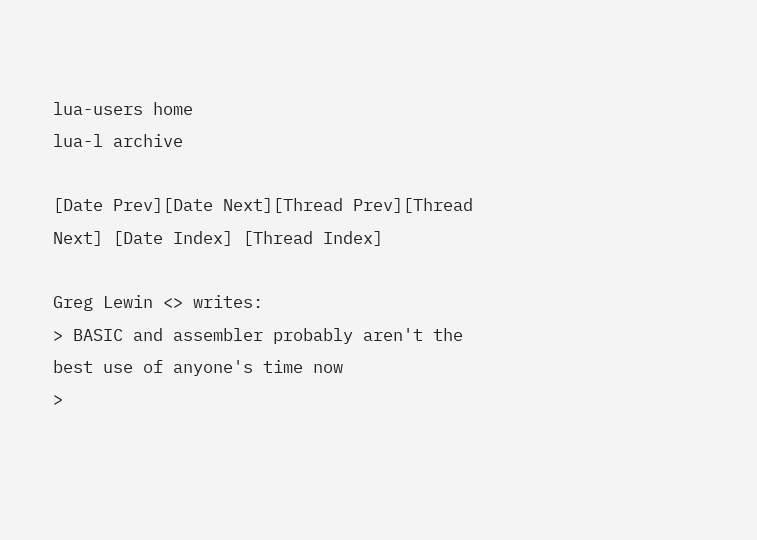lua-users home
lua-l archive

[Date Prev][Date Next][Thread Prev][Thread Next] [Date Index] [Thread Index]

Greg Lewin <> writes:
> BASIC and assembler probably aren't the best use of anyone's time now
>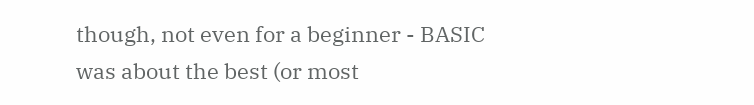though, not even for a beginner - BASIC was about the best (or most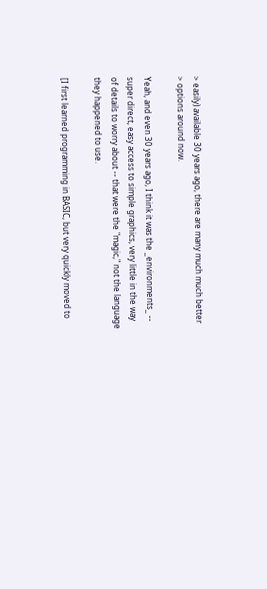> easily) available 30 years ago, there are many much much better
> options around now.

Yeah, and even 30 years ago, I think it was the _environments_ --
super direct, easy access to simple graphics, very little in the way
of details to worry about -- that were the "magic," not the language
they happened to use.

[I first learned programming in BASIC, but very quickly moved to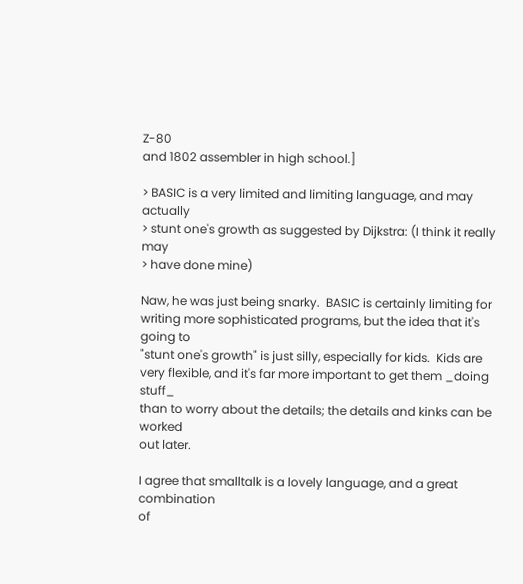Z-80
and 1802 assembler in high school.]

> BASIC is a very limited and limiting language, and may actually
> stunt one's growth as suggested by Dijkstra: (I think it really may
> have done mine)

Naw, he was just being snarky.  BASIC is certainly limiting for
writing more sophisticated programs, but the idea that it's going to
"stunt one's growth" is just silly, especially for kids.  Kids are
very flexible, and it's far more important to get them _doing stuff_
than to worry about the details; the details and kinks can be worked
out later.

I agree that smalltalk is a lovely language, and a great combination
of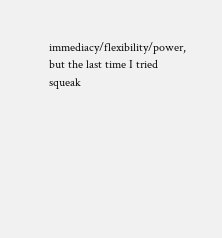immediacy/flexibility/power, but the last time I tried squeak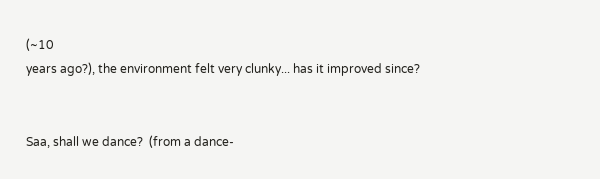(~10
years ago?), the environment felt very clunky... has it improved since?


Saa, shall we dance?  (from a dance-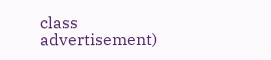class advertisement)